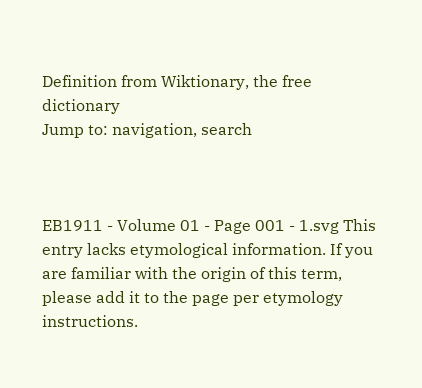Definition from Wiktionary, the free dictionary
Jump to: navigation, search



EB1911 - Volume 01 - Page 001 - 1.svg This entry lacks etymological information. If you are familiar with the origin of this term, please add it to the page per etymology instructions.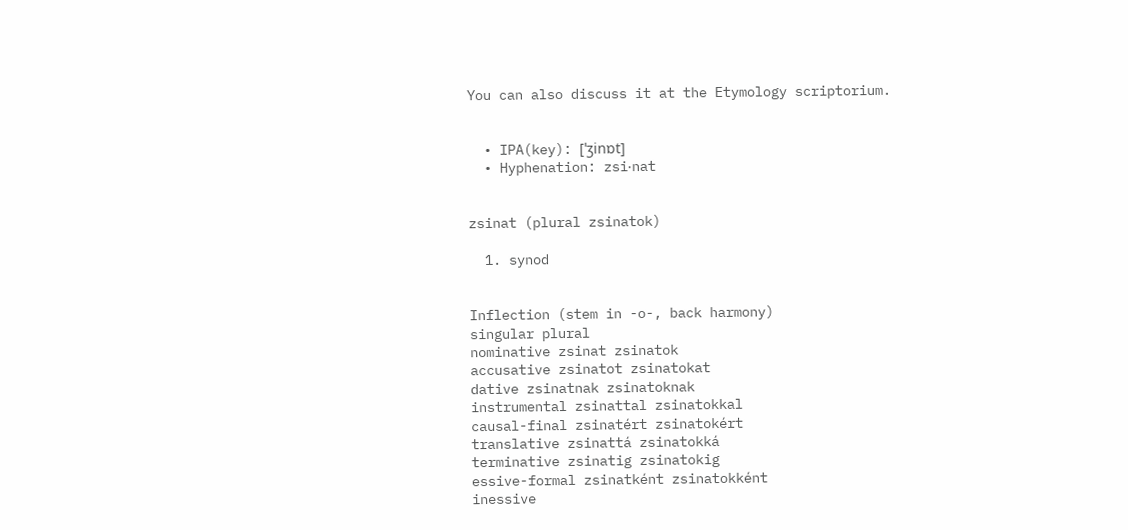You can also discuss it at the Etymology scriptorium.


  • IPA(key): [ˈʒinɒt]
  • Hyphenation: zsi‧nat


zsinat (plural zsinatok)

  1. synod


Inflection (stem in -o-, back harmony)
singular plural
nominative zsinat zsinatok
accusative zsinatot zsinatokat
dative zsinatnak zsinatoknak
instrumental zsinattal zsinatokkal
causal-final zsinatért zsinatokért
translative zsinattá zsinatokká
terminative zsinatig zsinatokig
essive-formal zsinatként zsinatokként
inessive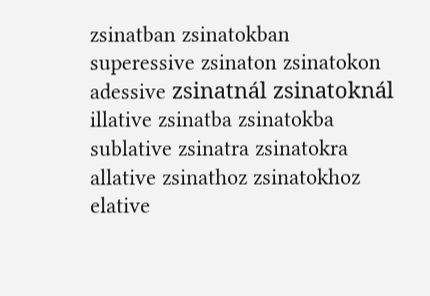zsinatban zsinatokban
superessive zsinaton zsinatokon
adessive zsinatnál zsinatoknál
illative zsinatba zsinatokba
sublative zsinatra zsinatokra
allative zsinathoz zsinatokhoz
elative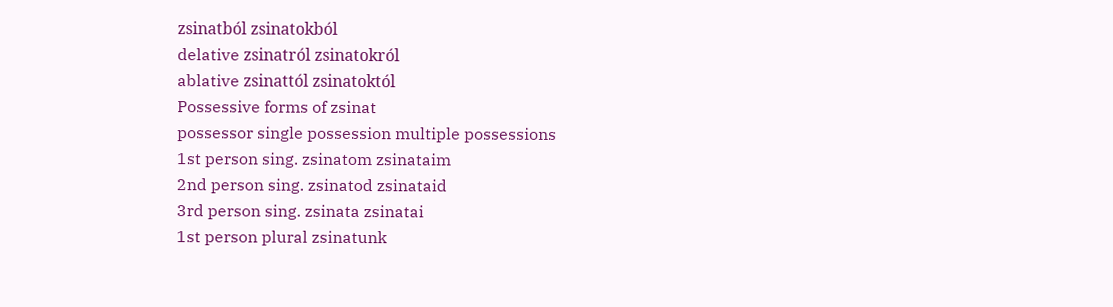zsinatból zsinatokból
delative zsinatról zsinatokról
ablative zsinattól zsinatoktól
Possessive forms of zsinat
possessor single possession multiple possessions
1st person sing. zsinatom zsinataim
2nd person sing. zsinatod zsinataid
3rd person sing. zsinata zsinatai
1st person plural zsinatunk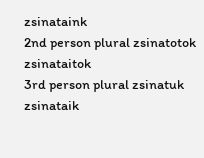zsinataink
2nd person plural zsinatotok zsinataitok
3rd person plural zsinatuk zsinataik